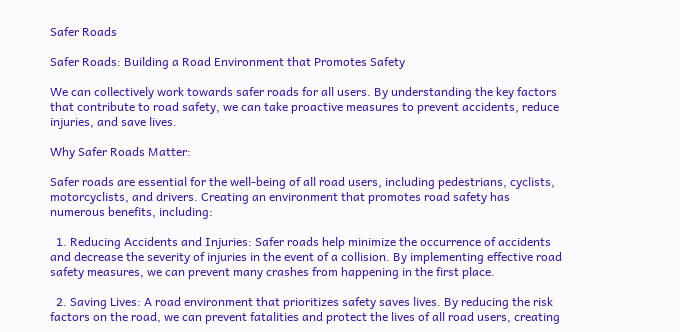Safer Roads

Safer Roads: Building a Road Environment that Promotes Safety

We can collectively work towards safer roads for all users. By understanding the key factors that contribute to road safety, we can take proactive measures to prevent accidents, reduce injuries, and save lives.

Why Safer Roads Matter:

Safer roads are essential for the well-being of all road users, including pedestrians, cyclists, motorcyclists, and drivers. Creating an environment that promotes road safety has numerous benefits, including:

  1. Reducing Accidents and Injuries: Safer roads help minimize the occurrence of accidents and decrease the severity of injuries in the event of a collision. By implementing effective road safety measures, we can prevent many crashes from happening in the first place.

  2. Saving Lives: A road environment that prioritizes safety saves lives. By reducing the risk factors on the road, we can prevent fatalities and protect the lives of all road users, creating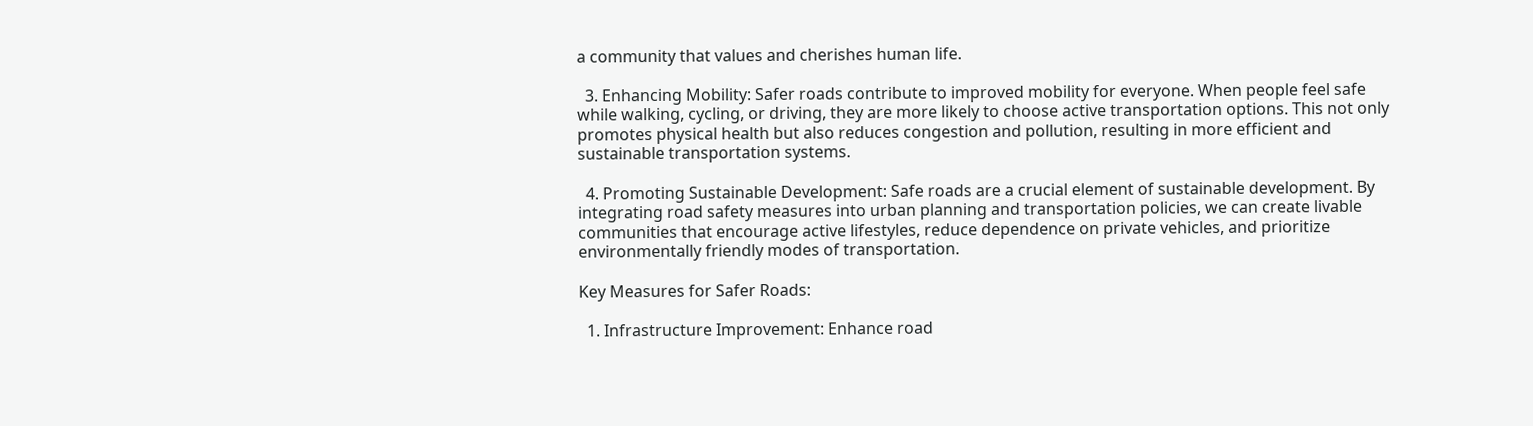a community that values and cherishes human life.

  3. Enhancing Mobility: Safer roads contribute to improved mobility for everyone. When people feel safe while walking, cycling, or driving, they are more likely to choose active transportation options. This not only promotes physical health but also reduces congestion and pollution, resulting in more efficient and sustainable transportation systems.

  4. Promoting Sustainable Development: Safe roads are a crucial element of sustainable development. By integrating road safety measures into urban planning and transportation policies, we can create livable communities that encourage active lifestyles, reduce dependence on private vehicles, and prioritize environmentally friendly modes of transportation.

Key Measures for Safer Roads:

  1. Infrastructure Improvement: Enhance road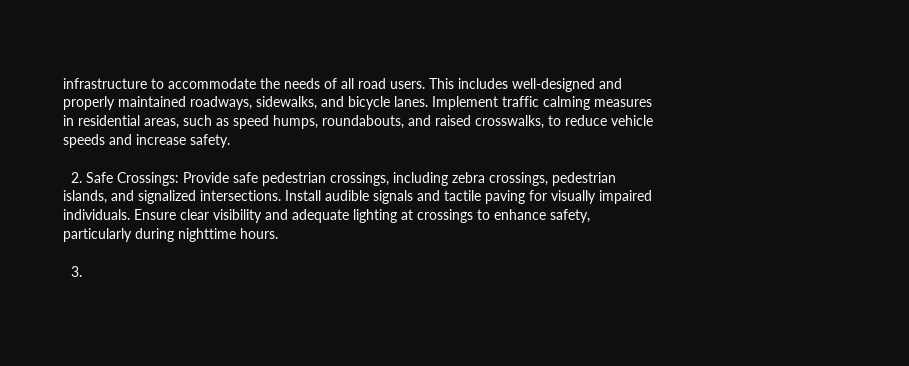infrastructure to accommodate the needs of all road users. This includes well-designed and properly maintained roadways, sidewalks, and bicycle lanes. Implement traffic calming measures in residential areas, such as speed humps, roundabouts, and raised crosswalks, to reduce vehicle speeds and increase safety.

  2. Safe Crossings: Provide safe pedestrian crossings, including zebra crossings, pedestrian islands, and signalized intersections. Install audible signals and tactile paving for visually impaired individuals. Ensure clear visibility and adequate lighting at crossings to enhance safety, particularly during nighttime hours.

  3.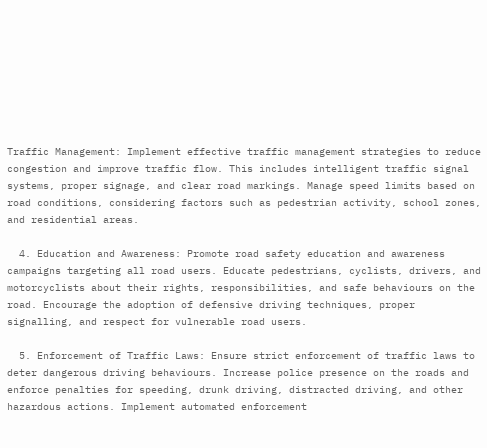Traffic Management: Implement effective traffic management strategies to reduce congestion and improve traffic flow. This includes intelligent traffic signal systems, proper signage, and clear road markings. Manage speed limits based on road conditions, considering factors such as pedestrian activity, school zones, and residential areas.

  4. Education and Awareness: Promote road safety education and awareness campaigns targeting all road users. Educate pedestrians, cyclists, drivers, and motorcyclists about their rights, responsibilities, and safe behaviours on the road. Encourage the adoption of defensive driving techniques, proper signalling, and respect for vulnerable road users.

  5. Enforcement of Traffic Laws: Ensure strict enforcement of traffic laws to deter dangerous driving behaviours. Increase police presence on the roads and enforce penalties for speeding, drunk driving, distracted driving, and other hazardous actions. Implement automated enforcement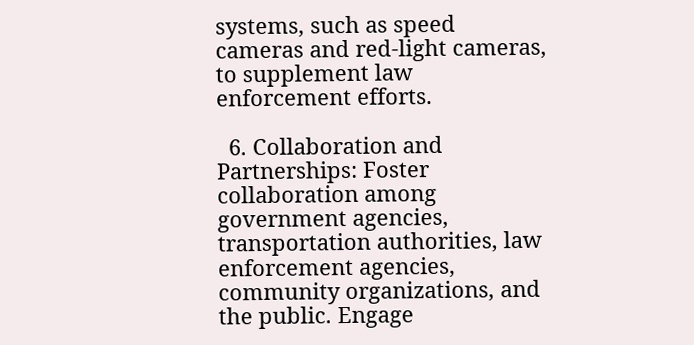systems, such as speed cameras and red-light cameras, to supplement law enforcement efforts.

  6. Collaboration and Partnerships: Foster collaboration among government agencies, transportation authorities, law enforcement agencies, community organizations, and the public. Engage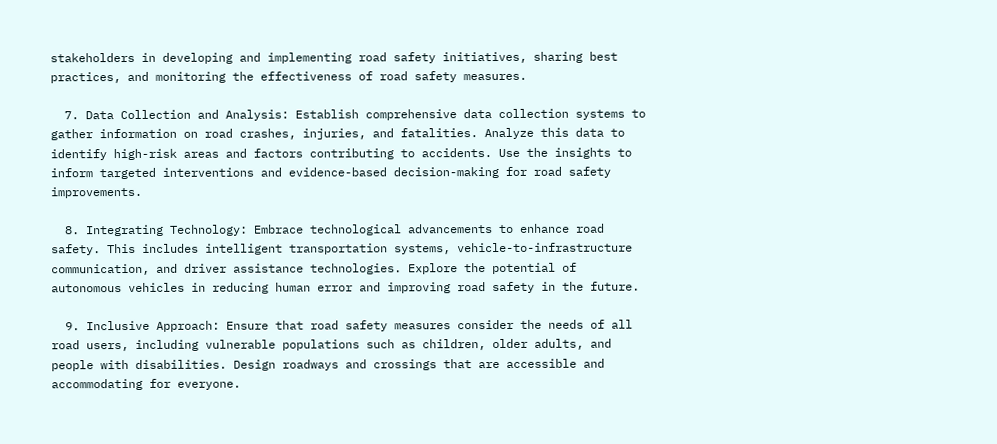stakeholders in developing and implementing road safety initiatives, sharing best practices, and monitoring the effectiveness of road safety measures.

  7. Data Collection and Analysis: Establish comprehensive data collection systems to gather information on road crashes, injuries, and fatalities. Analyze this data to identify high-risk areas and factors contributing to accidents. Use the insights to inform targeted interventions and evidence-based decision-making for road safety improvements.

  8. Integrating Technology: Embrace technological advancements to enhance road safety. This includes intelligent transportation systems, vehicle-to-infrastructure communication, and driver assistance technologies. Explore the potential of autonomous vehicles in reducing human error and improving road safety in the future.

  9. Inclusive Approach: Ensure that road safety measures consider the needs of all road users, including vulnerable populations such as children, older adults, and people with disabilities. Design roadways and crossings that are accessible and accommodating for everyone.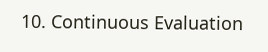10. Continuous Evaluation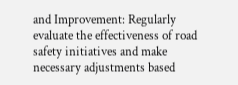and Improvement: Regularly evaluate the effectiveness of road safety initiatives and make necessary adjustments based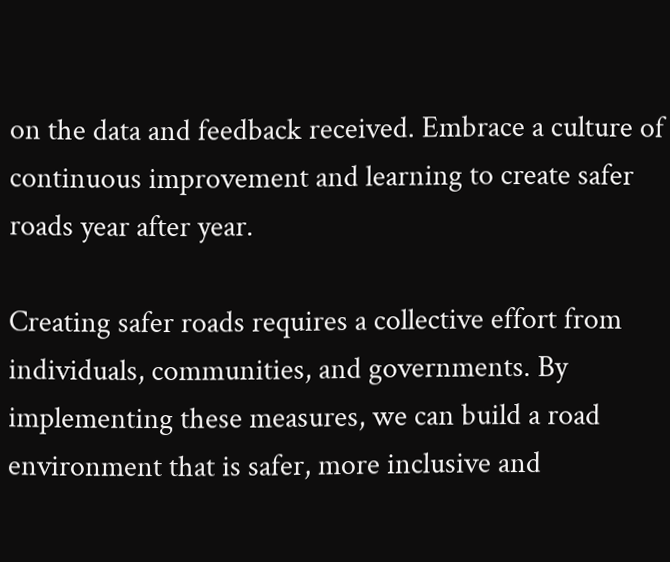on the data and feedback received. Embrace a culture of continuous improvement and learning to create safer roads year after year.

Creating safer roads requires a collective effort from individuals, communities, and governments. By implementing these measures, we can build a road environment that is safer, more inclusive and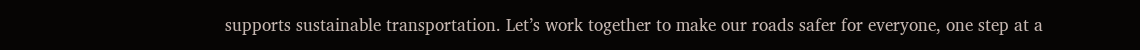supports sustainable transportation. Let’s work together to make our roads safer for everyone, one step at a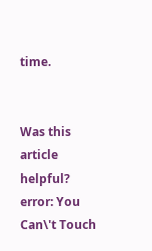time.


Was this article helpful?
error: You Can\'t Touch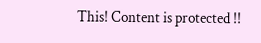This! Content is protected !!